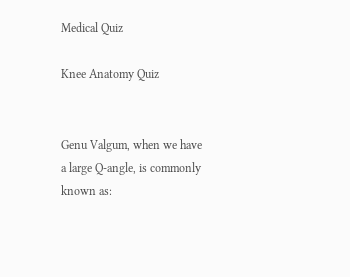Medical Quiz

Knee Anatomy Quiz


Genu Valgum, when we have a large Q-angle, is commonly known as: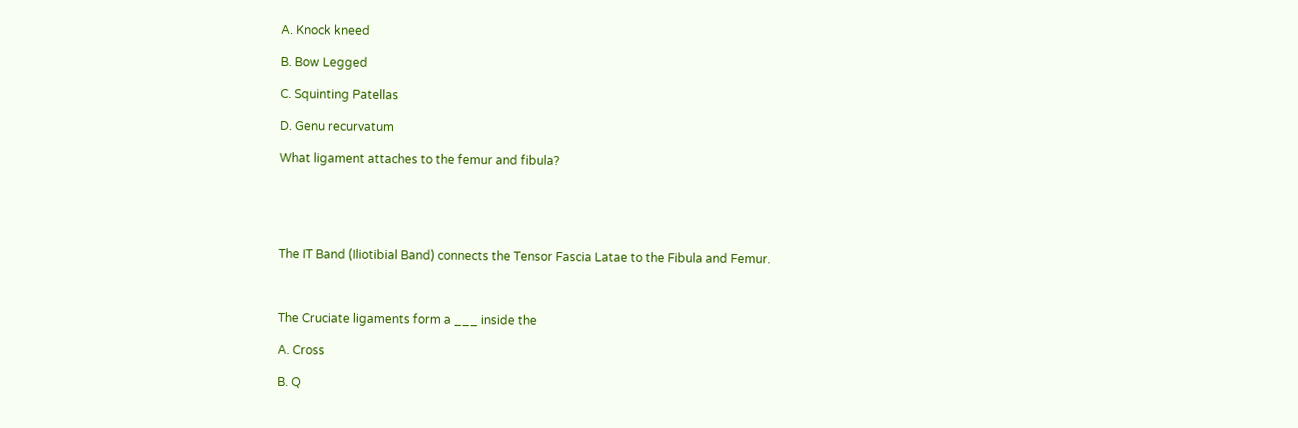A. Knock kneed

B. Bow Legged

C. Squinting Patellas

D. Genu recurvatum

What ligament attaches to the femur and fibula?





The IT Band (Iliotibial Band) connects the Tensor Fascia Latae to the Fibula and Femur.



The Cruciate ligaments form a ___ inside the

A. Cross

B. Q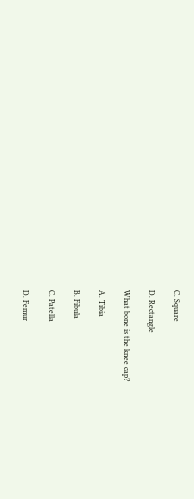C. Square

D. Rectangle

What bone is the knee cap?

A. Tibia

B. Fibula

C. Patella

D. Femur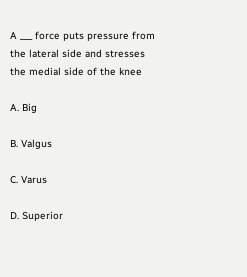A ___ force puts pressure from the lateral side and stresses the medial side of the knee

A. Big

B. Valgus

C. Varus

D. Superior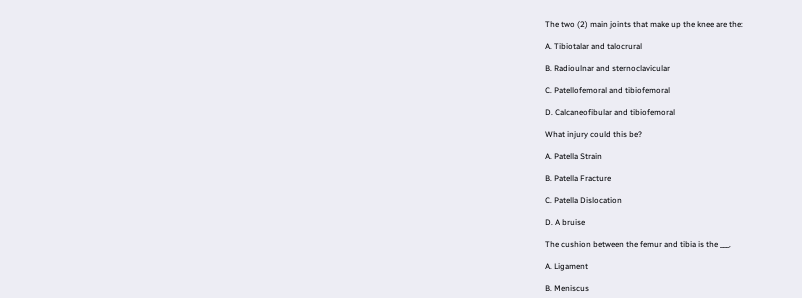The two (2) main joints that make up the knee are the:

A. Tibiotalar and talocrural

B. Radioulnar and sternoclavicular

C. Patellofemoral and tibiofemoral

D. Calcaneofibular and tibiofemoral

What injury could this be?

A. Patella Strain

B. Patella Fracture

C. Patella Dislocation

D. A bruise

The cushion between the femur and tibia is the ___.

A. Ligament

B. Meniscus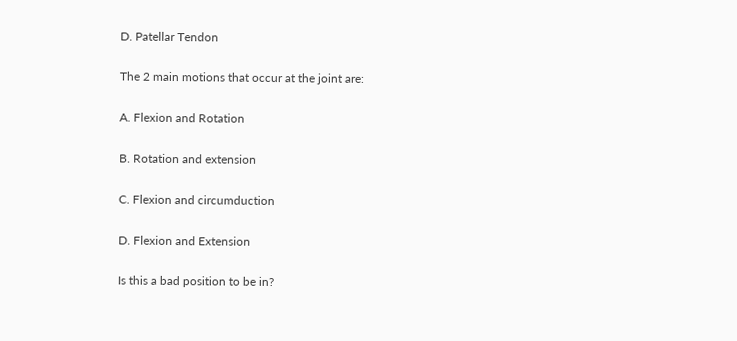D. Patellar Tendon

The 2 main motions that occur at the joint are:

A. Flexion and Rotation

B. Rotation and extension

C. Flexion and circumduction

D. Flexion and Extension

Is this a bad position to be in?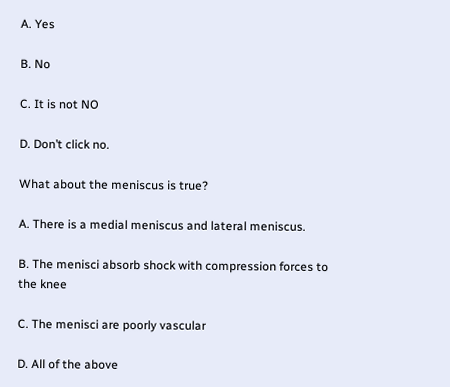A. Yes

B. No

C. It is not NO

D. Don’t click no.

What about the meniscus is true?

A. There is a medial meniscus and lateral meniscus.

B. The menisci absorb shock with compression forces to the knee

C. The menisci are poorly vascular

D. All of the above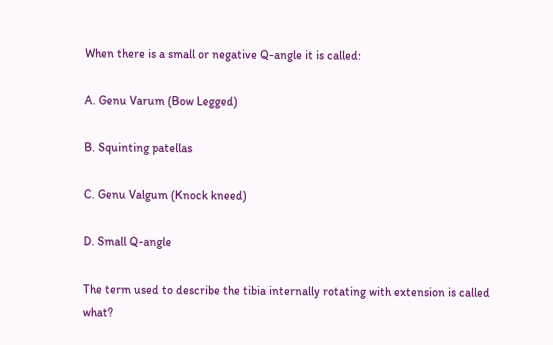When there is a small or negative Q-angle it is called:

A. Genu Varum (Bow Legged)

B. Squinting patellas

C. Genu Valgum (Knock kneed)

D. Small Q-angle

The term used to describe the tibia internally rotating with extension is called what?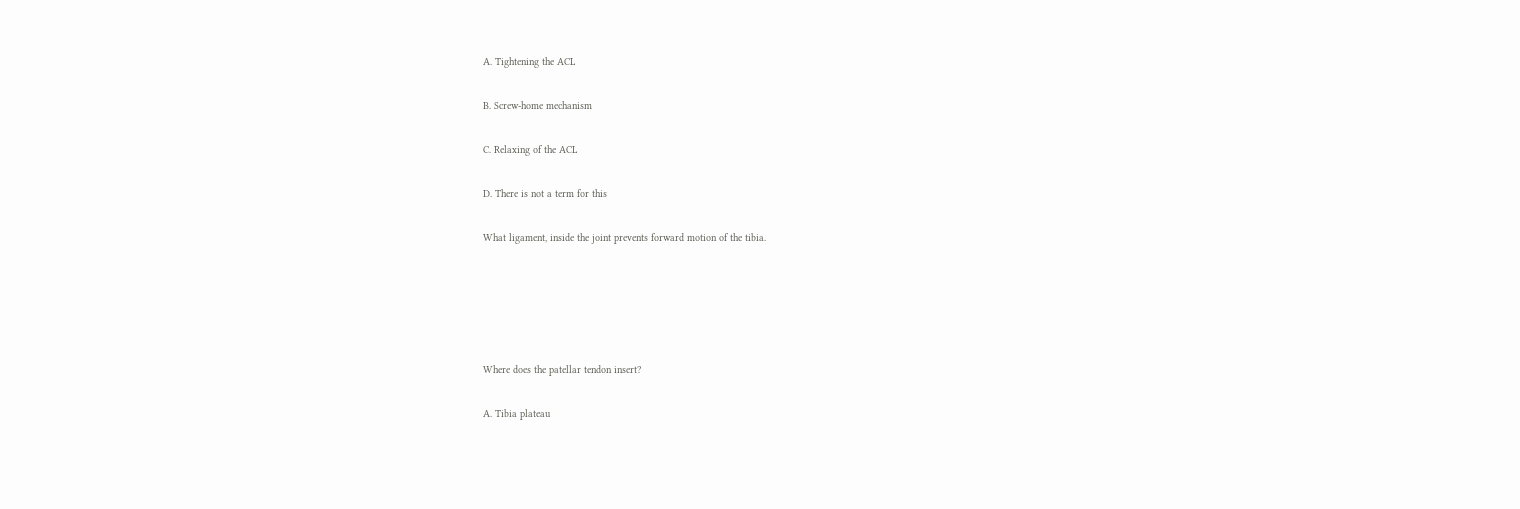A. Tightening the ACL

B. Screw-home mechanism

C. Relaxing of the ACL

D. There is not a term for this

What ligament, inside the joint prevents forward motion of the tibia.





Where does the patellar tendon insert?

A. Tibia plateau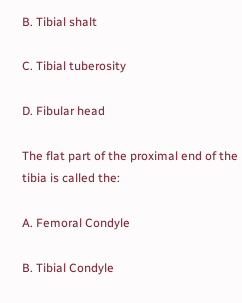B. Tibial shalt

C. Tibial tuberosity

D. Fibular head

The flat part of the proximal end of the tibia is called the:

A. Femoral Condyle

B. Tibial Condyle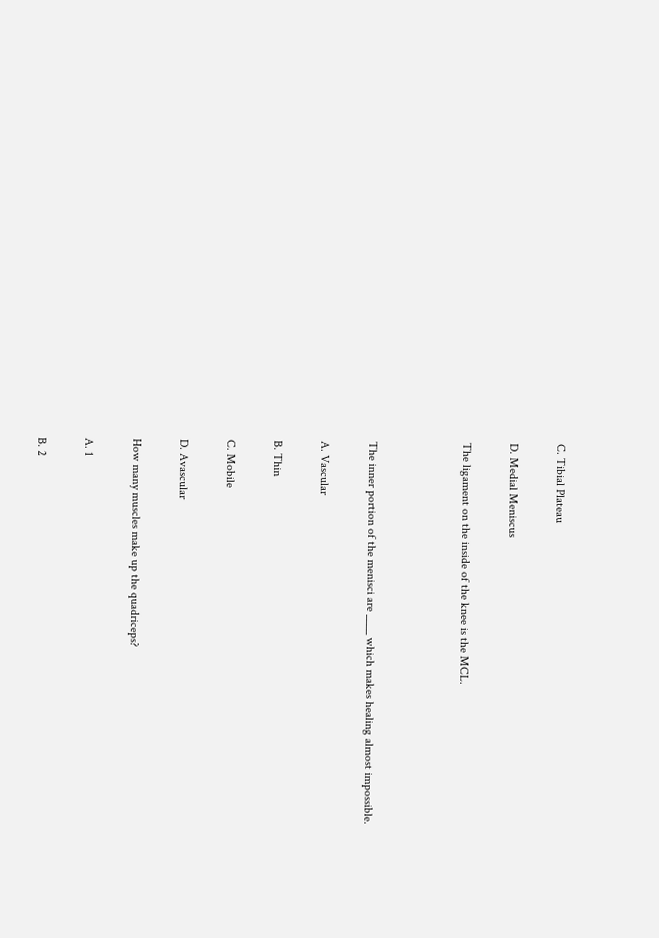C. Tibial Plateau

D. Medial Meniscus

The ligament on the inside of the knee is the MCL.



The inner portion of the menisci are ____ which makes healing almost impossible.

A. Vascular

B. Thin

C. Mobile

D. Avascular

How many muscles make up the quadriceps?

A. 1

B. 2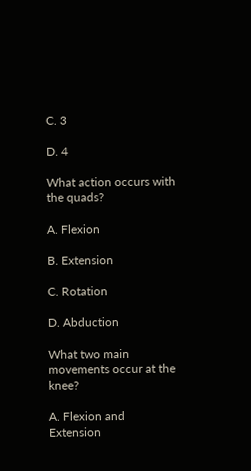C. 3

D. 4

What action occurs with the quads?

A. Flexion

B. Extension

C. Rotation

D. Abduction

What two main movements occur at the knee?

A. Flexion and Extension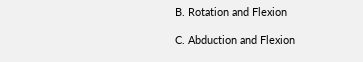B. Rotation and Flexion

C. Abduction and Flexion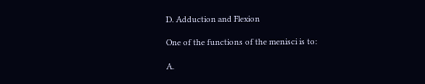D. Adduction and Flexion

One of the functions of the menisci is to:

A.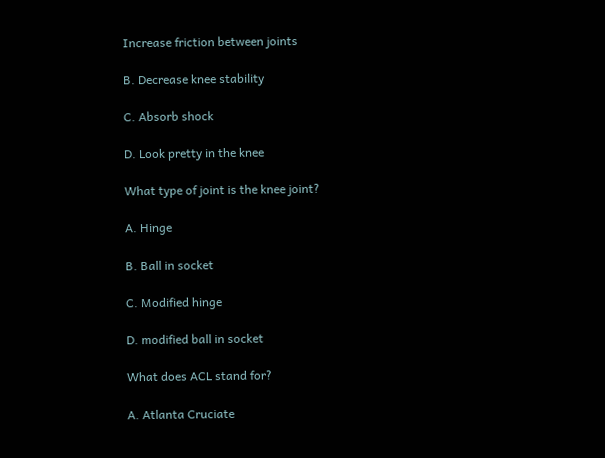Increase friction between joints

B. Decrease knee stability

C. Absorb shock

D. Look pretty in the knee

What type of joint is the knee joint?

A. Hinge

B. Ball in socket

C. Modified hinge

D. modified ball in socket

What does ACL stand for?

A. Atlanta Cruciate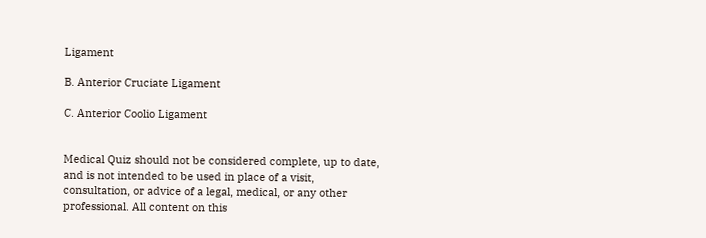Ligament

B. Anterior Cruciate Ligament

C. Anterior Coolio Ligament


Medical Quiz should not be considered complete, up to date, and is not intended to be used in place of a visit, consultation, or advice of a legal, medical, or any other professional. All content on this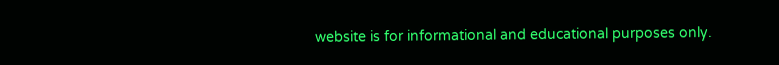website is for informational and educational purposes only.